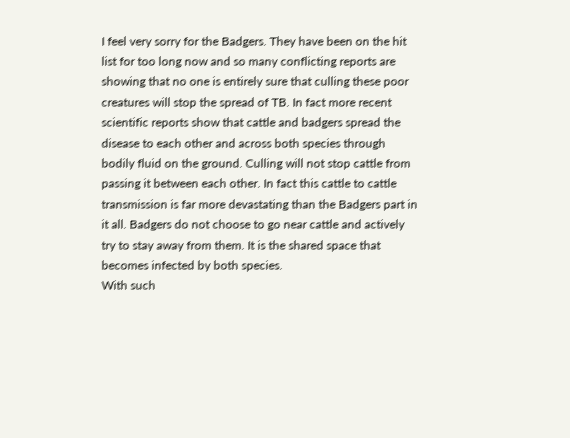I feel very sorry for the Badgers. They have been on the hit list for too long now and so many conflicting reports are showing that no one is entirely sure that culling these poor creatures will stop the spread of TB. In fact more recent scientific reports show that cattle and badgers spread the disease to each other and across both species through bodily fluid on the ground. Culling will not stop cattle from passing it between each other. In fact this cattle to cattle transmission is far more devastating than the Badgers part in it all. Badgers do not choose to go near cattle and actively try to stay away from them. It is the shared space that becomes infected by both species.
With such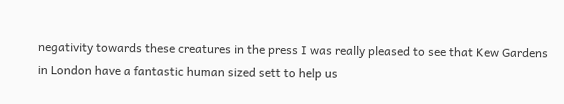negativity towards these creatures in the press I was really pleased to see that Kew Gardens in London have a fantastic human sized sett to help us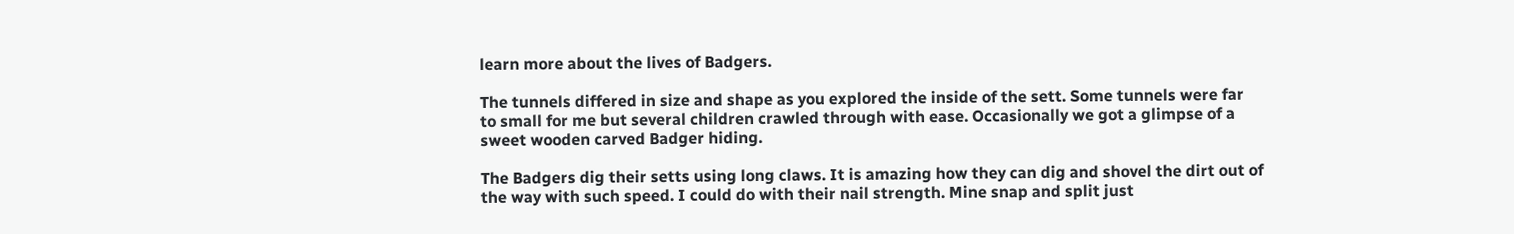learn more about the lives of Badgers.

The tunnels differed in size and shape as you explored the inside of the sett. Some tunnels were far to small for me but several children crawled through with ease. Occasionally we got a glimpse of a sweet wooden carved Badger hiding.

The Badgers dig their setts using long claws. It is amazing how they can dig and shovel the dirt out of the way with such speed. I could do with their nail strength. Mine snap and split just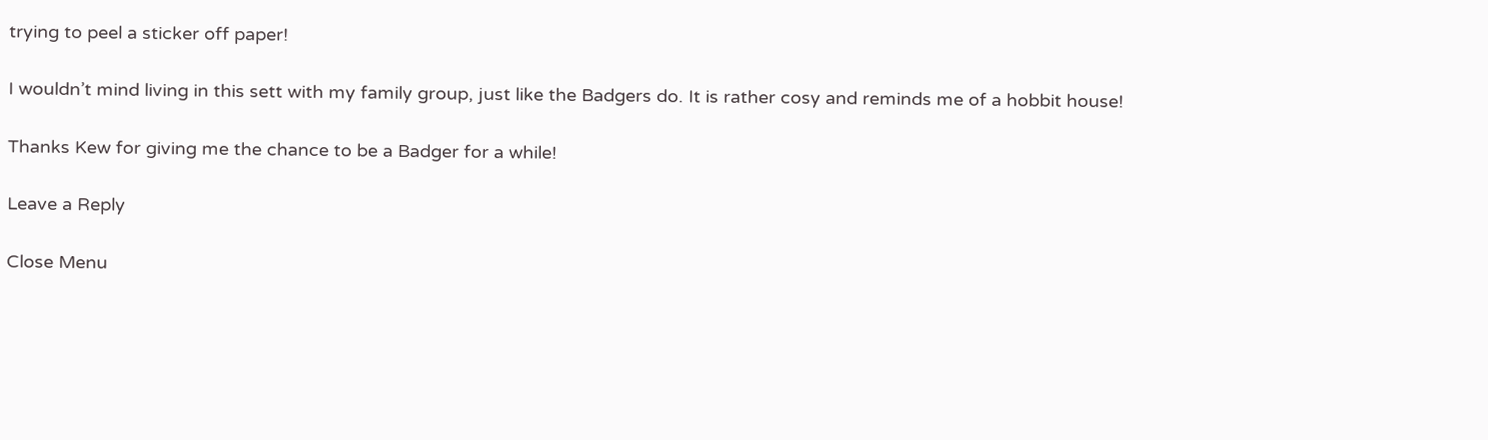trying to peel a sticker off paper!

I wouldn’t mind living in this sett with my family group, just like the Badgers do. It is rather cosy and reminds me of a hobbit house!

Thanks Kew for giving me the chance to be a Badger for a while!

Leave a Reply

Close Menu